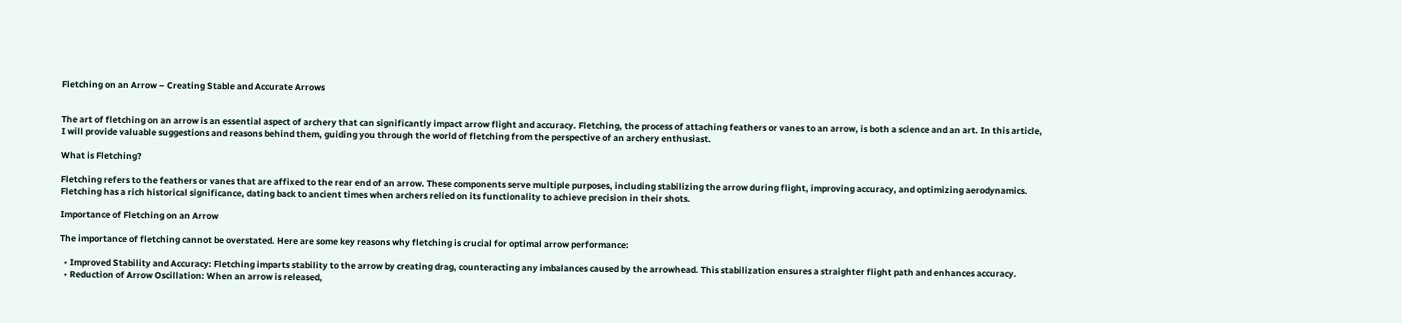Fletching on an Arrow – Creating Stable and Accurate Arrows


The art of fletching on an arrow is an essential aspect of archery that can significantly impact arrow flight and accuracy. Fletching, the process of attaching feathers or vanes to an arrow, is both a science and an art. In this article, I will provide valuable suggestions and reasons behind them, guiding you through the world of fletching from the perspective of an archery enthusiast.

What is Fletching?

Fletching refers to the feathers or vanes that are affixed to the rear end of an arrow. These components serve multiple purposes, including stabilizing the arrow during flight, improving accuracy, and optimizing aerodynamics. Fletching has a rich historical significance, dating back to ancient times when archers relied on its functionality to achieve precision in their shots.

Importance of Fletching on an Arrow

The importance of fletching cannot be overstated. Here are some key reasons why fletching is crucial for optimal arrow performance:

  • Improved Stability and Accuracy: Fletching imparts stability to the arrow by creating drag, counteracting any imbalances caused by the arrowhead. This stabilization ensures a straighter flight path and enhances accuracy.
  • Reduction of Arrow Oscillation: When an arrow is released,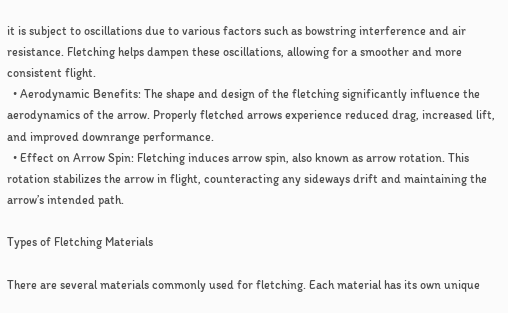it is subject to oscillations due to various factors such as bowstring interference and air resistance. Fletching helps dampen these oscillations, allowing for a smoother and more consistent flight.
  • Aerodynamic Benefits: The shape and design of the fletching significantly influence the aerodynamics of the arrow. Properly fletched arrows experience reduced drag, increased lift, and improved downrange performance.
  • Effect on Arrow Spin: Fletching induces arrow spin, also known as arrow rotation. This rotation stabilizes the arrow in flight, counteracting any sideways drift and maintaining the arrow’s intended path.

Types of Fletching Materials

There are several materials commonly used for fletching. Each material has its own unique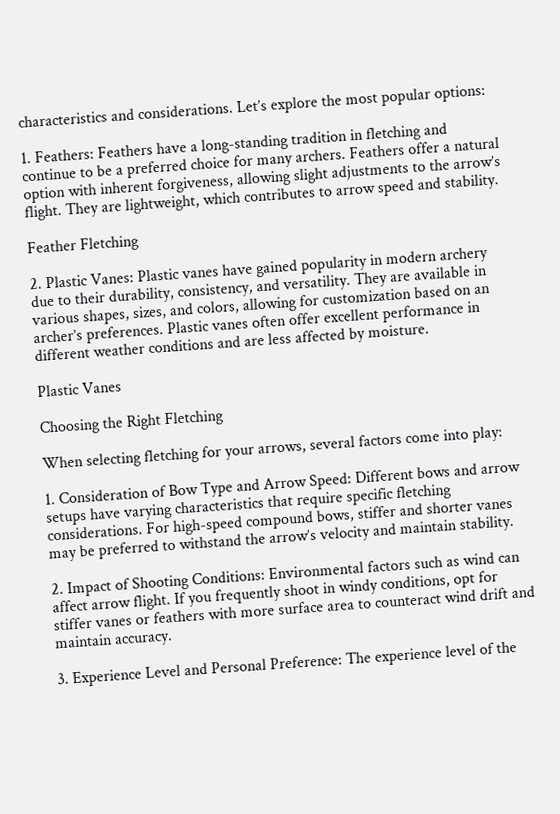characteristics and considerations. Let’s explore the most popular options:

1. Feathers: Feathers have a long-standing tradition in fletching and continue to be a preferred choice for many archers. Feathers offer a natural option with inherent forgiveness, allowing slight adjustments to the arrow’s flight. They are lightweight, which contributes to arrow speed and stability.

Feather Fletching

2. Plastic Vanes: Plastic vanes have gained popularity in modern archery due to their durability, consistency, and versatility. They are available in various shapes, sizes, and colors, allowing for customization based on an archer’s preferences. Plastic vanes often offer excellent performance in different weather conditions and are less affected by moisture.

Plastic Vanes

Choosing the Right Fletching

When selecting fletching for your arrows, several factors come into play:

1. Consideration of Bow Type and Arrow Speed: Different bows and arrow setups have varying characteristics that require specific fletching considerations. For high-speed compound bows, stiffer and shorter vanes may be preferred to withstand the arrow’s velocity and maintain stability.

2. Impact of Shooting Conditions: Environmental factors such as wind can affect arrow flight. If you frequently shoot in windy conditions, opt for stiffer vanes or feathers with more surface area to counteract wind drift and maintain accuracy.

3. Experience Level and Personal Preference: The experience level of the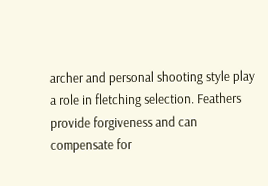archer and personal shooting style play a role in fletching selection. Feathers provide forgiveness and can compensate for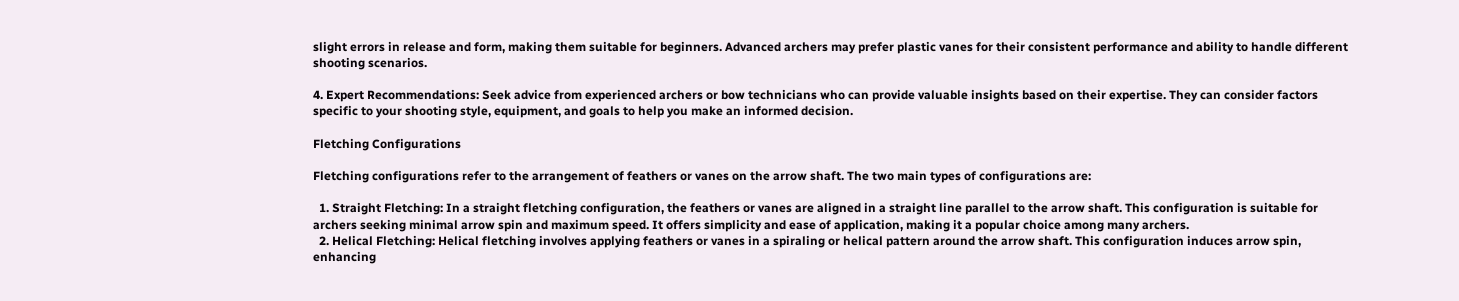slight errors in release and form, making them suitable for beginners. Advanced archers may prefer plastic vanes for their consistent performance and ability to handle different shooting scenarios.

4. Expert Recommendations: Seek advice from experienced archers or bow technicians who can provide valuable insights based on their expertise. They can consider factors specific to your shooting style, equipment, and goals to help you make an informed decision.

Fletching Configurations

Fletching configurations refer to the arrangement of feathers or vanes on the arrow shaft. The two main types of configurations are:

  1. Straight Fletching: In a straight fletching configuration, the feathers or vanes are aligned in a straight line parallel to the arrow shaft. This configuration is suitable for archers seeking minimal arrow spin and maximum speed. It offers simplicity and ease of application, making it a popular choice among many archers.
  2. Helical Fletching: Helical fletching involves applying feathers or vanes in a spiraling or helical pattern around the arrow shaft. This configuration induces arrow spin, enhancing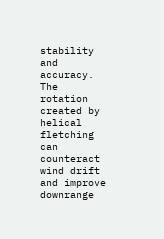stability and accuracy. The rotation created by helical fletching can counteract wind drift and improve downrange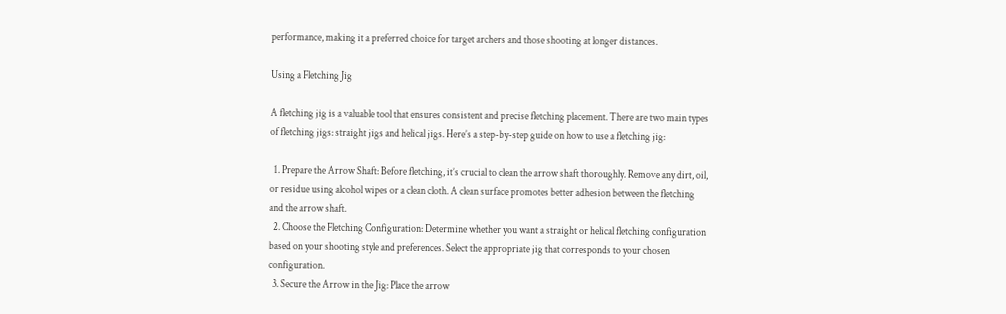performance, making it a preferred choice for target archers and those shooting at longer distances.

Using a Fletching Jig

A fletching jig is a valuable tool that ensures consistent and precise fletching placement. There are two main types of fletching jigs: straight jigs and helical jigs. Here’s a step-by-step guide on how to use a fletching jig:

  1. Prepare the Arrow Shaft: Before fletching, it’s crucial to clean the arrow shaft thoroughly. Remove any dirt, oil, or residue using alcohol wipes or a clean cloth. A clean surface promotes better adhesion between the fletching and the arrow shaft.
  2. Choose the Fletching Configuration: Determine whether you want a straight or helical fletching configuration based on your shooting style and preferences. Select the appropriate jig that corresponds to your chosen configuration.
  3. Secure the Arrow in the Jig: Place the arrow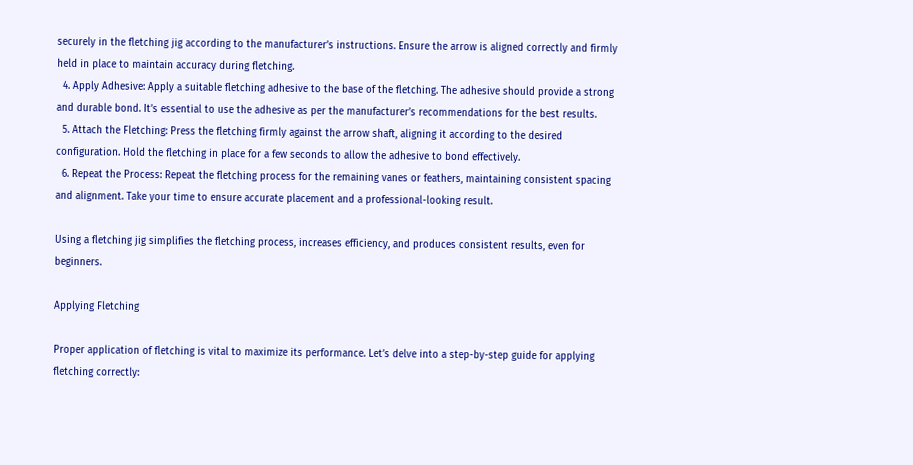securely in the fletching jig according to the manufacturer’s instructions. Ensure the arrow is aligned correctly and firmly held in place to maintain accuracy during fletching.
  4. Apply Adhesive: Apply a suitable fletching adhesive to the base of the fletching. The adhesive should provide a strong and durable bond. It’s essential to use the adhesive as per the manufacturer’s recommendations for the best results.
  5. Attach the Fletching: Press the fletching firmly against the arrow shaft, aligning it according to the desired configuration. Hold the fletching in place for a few seconds to allow the adhesive to bond effectively.
  6. Repeat the Process: Repeat the fletching process for the remaining vanes or feathers, maintaining consistent spacing and alignment. Take your time to ensure accurate placement and a professional-looking result.

Using a fletching jig simplifies the fletching process, increases efficiency, and produces consistent results, even for beginners.

Applying Fletching

Proper application of fletching is vital to maximize its performance. Let’s delve into a step-by-step guide for applying fletching correctly: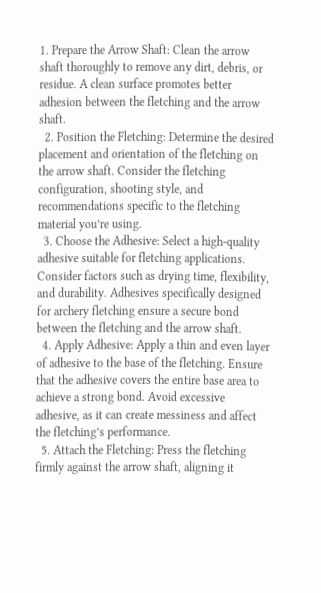1. Prepare the Arrow Shaft: Clean the arrow shaft thoroughly to remove any dirt, debris, or residue. A clean surface promotes better adhesion between the fletching and the arrow shaft.
  2. Position the Fletching: Determine the desired placement and orientation of the fletching on the arrow shaft. Consider the fletching configuration, shooting style, and recommendations specific to the fletching material you’re using.
  3. Choose the Adhesive: Select a high-quality adhesive suitable for fletching applications. Consider factors such as drying time, flexibility, and durability. Adhesives specifically designed for archery fletching ensure a secure bond between the fletching and the arrow shaft.
  4. Apply Adhesive: Apply a thin and even layer of adhesive to the base of the fletching. Ensure that the adhesive covers the entire base area to achieve a strong bond. Avoid excessive adhesive, as it can create messiness and affect the fletching’s performance.
  5. Attach the Fletching: Press the fletching firmly against the arrow shaft, aligning it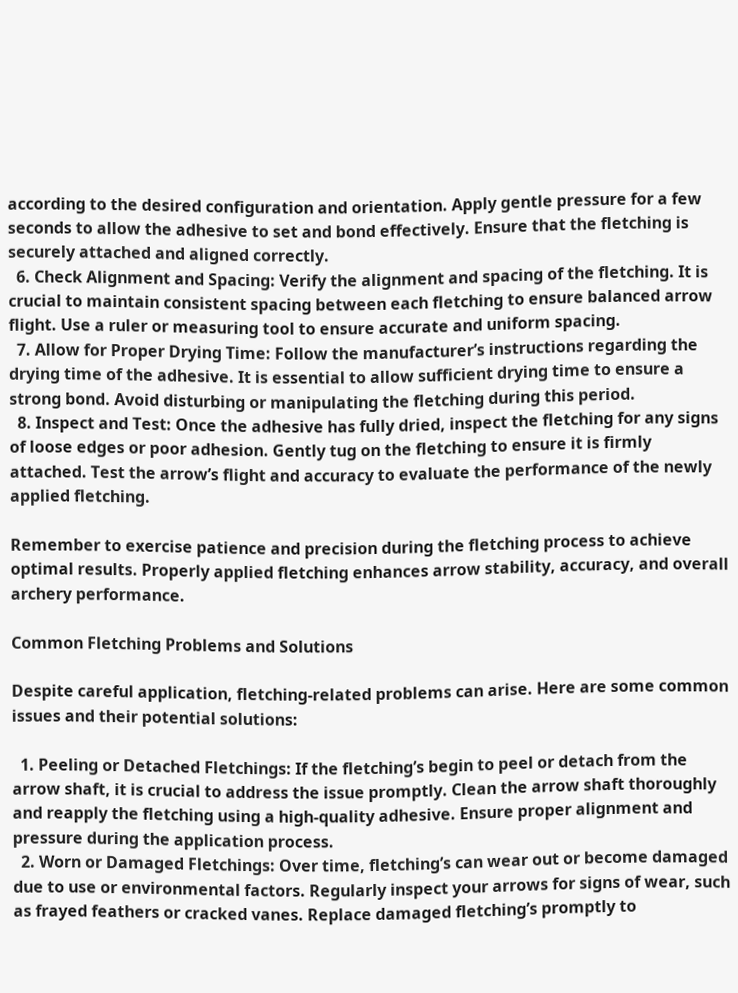according to the desired configuration and orientation. Apply gentle pressure for a few seconds to allow the adhesive to set and bond effectively. Ensure that the fletching is securely attached and aligned correctly.
  6. Check Alignment and Spacing: Verify the alignment and spacing of the fletching. It is crucial to maintain consistent spacing between each fletching to ensure balanced arrow flight. Use a ruler or measuring tool to ensure accurate and uniform spacing.
  7. Allow for Proper Drying Time: Follow the manufacturer’s instructions regarding the drying time of the adhesive. It is essential to allow sufficient drying time to ensure a strong bond. Avoid disturbing or manipulating the fletching during this period.
  8. Inspect and Test: Once the adhesive has fully dried, inspect the fletching for any signs of loose edges or poor adhesion. Gently tug on the fletching to ensure it is firmly attached. Test the arrow’s flight and accuracy to evaluate the performance of the newly applied fletching.

Remember to exercise patience and precision during the fletching process to achieve optimal results. Properly applied fletching enhances arrow stability, accuracy, and overall archery performance.

Common Fletching Problems and Solutions

Despite careful application, fletching-related problems can arise. Here are some common issues and their potential solutions:

  1. Peeling or Detached Fletchings: If the fletching’s begin to peel or detach from the arrow shaft, it is crucial to address the issue promptly. Clean the arrow shaft thoroughly and reapply the fletching using a high-quality adhesive. Ensure proper alignment and pressure during the application process.
  2. Worn or Damaged Fletchings: Over time, fletching’s can wear out or become damaged due to use or environmental factors. Regularly inspect your arrows for signs of wear, such as frayed feathers or cracked vanes. Replace damaged fletching’s promptly to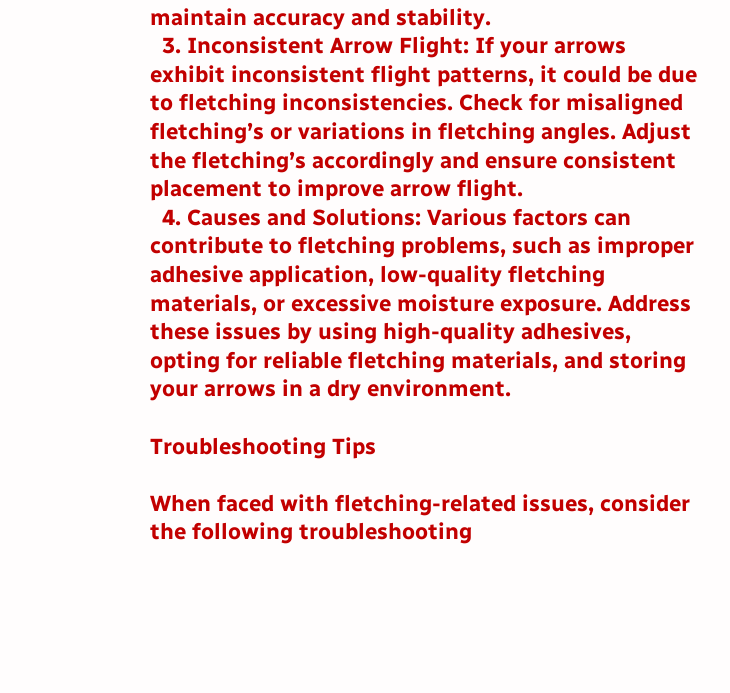maintain accuracy and stability.
  3. Inconsistent Arrow Flight: If your arrows exhibit inconsistent flight patterns, it could be due to fletching inconsistencies. Check for misaligned fletching’s or variations in fletching angles. Adjust the fletching’s accordingly and ensure consistent placement to improve arrow flight.
  4. Causes and Solutions: Various factors can contribute to fletching problems, such as improper adhesive application, low-quality fletching materials, or excessive moisture exposure. Address these issues by using high-quality adhesives, opting for reliable fletching materials, and storing your arrows in a dry environment.

Troubleshooting Tips

When faced with fletching-related issues, consider the following troubleshooting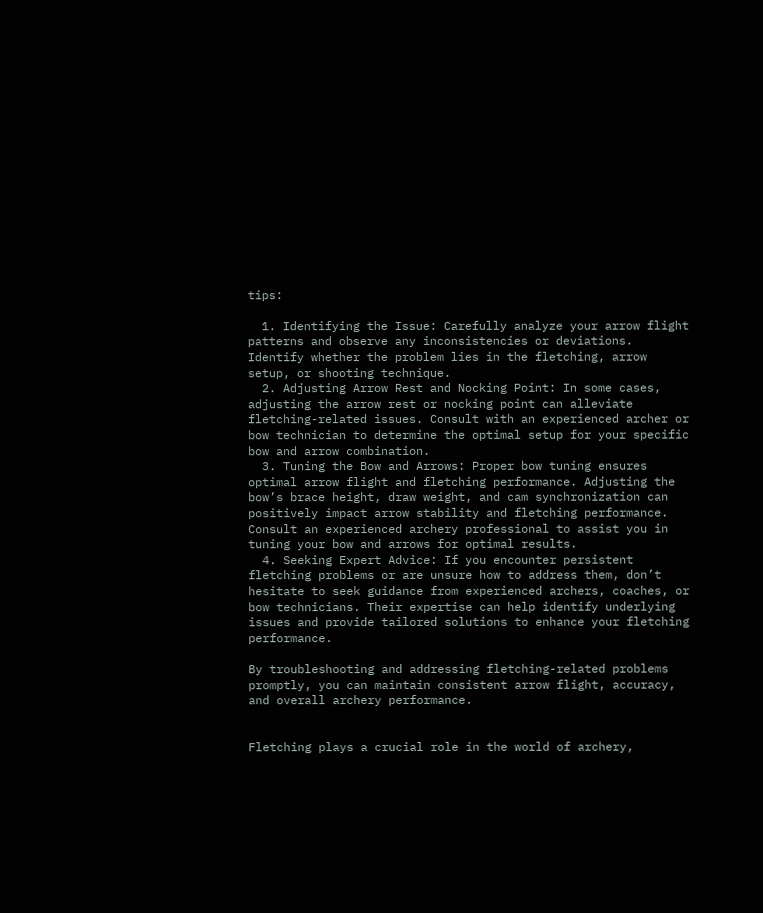tips:

  1. Identifying the Issue: Carefully analyze your arrow flight patterns and observe any inconsistencies or deviations. Identify whether the problem lies in the fletching, arrow setup, or shooting technique.
  2. Adjusting Arrow Rest and Nocking Point: In some cases, adjusting the arrow rest or nocking point can alleviate fletching-related issues. Consult with an experienced archer or bow technician to determine the optimal setup for your specific bow and arrow combination.
  3. Tuning the Bow and Arrows: Proper bow tuning ensures optimal arrow flight and fletching performance. Adjusting the bow’s brace height, draw weight, and cam synchronization can positively impact arrow stability and fletching performance. Consult an experienced archery professional to assist you in tuning your bow and arrows for optimal results.
  4. Seeking Expert Advice: If you encounter persistent fletching problems or are unsure how to address them, don’t hesitate to seek guidance from experienced archers, coaches, or bow technicians. Their expertise can help identify underlying issues and provide tailored solutions to enhance your fletching performance.

By troubleshooting and addressing fletching-related problems promptly, you can maintain consistent arrow flight, accuracy, and overall archery performance.


Fletching plays a crucial role in the world of archery,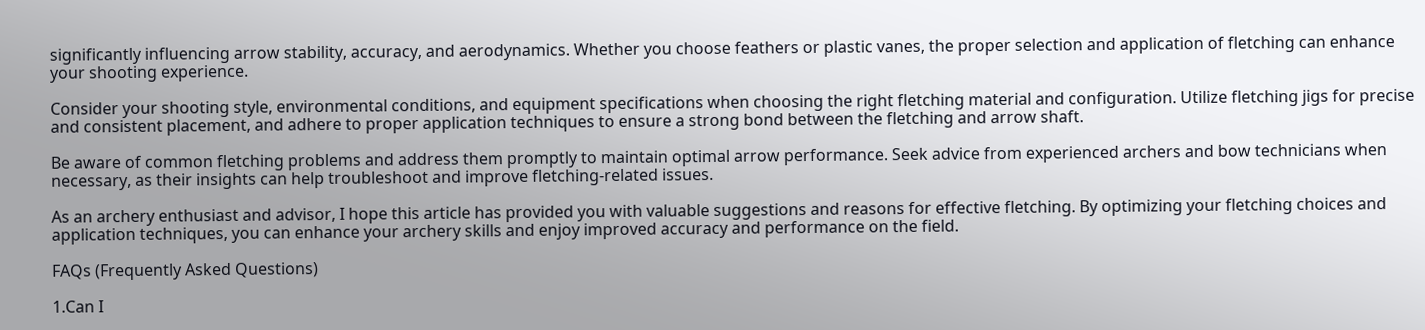significantly influencing arrow stability, accuracy, and aerodynamics. Whether you choose feathers or plastic vanes, the proper selection and application of fletching can enhance your shooting experience.

Consider your shooting style, environmental conditions, and equipment specifications when choosing the right fletching material and configuration. Utilize fletching jigs for precise and consistent placement, and adhere to proper application techniques to ensure a strong bond between the fletching and arrow shaft.

Be aware of common fletching problems and address them promptly to maintain optimal arrow performance. Seek advice from experienced archers and bow technicians when necessary, as their insights can help troubleshoot and improve fletching-related issues.

As an archery enthusiast and advisor, I hope this article has provided you with valuable suggestions and reasons for effective fletching. By optimizing your fletching choices and application techniques, you can enhance your archery skills and enjoy improved accuracy and performance on the field.

FAQs (Frequently Asked Questions)

1.Can I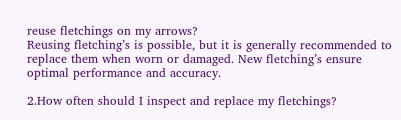reuse fletchings on my arrows?
Reusing fletching’s is possible, but it is generally recommended to replace them when worn or damaged. New fletching’s ensure optimal performance and accuracy.

2.How often should I inspect and replace my fletchings?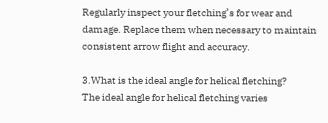Regularly inspect your fletching’s for wear and damage. Replace them when necessary to maintain consistent arrow flight and accuracy.

3.What is the ideal angle for helical fletching?
The ideal angle for helical fletching varies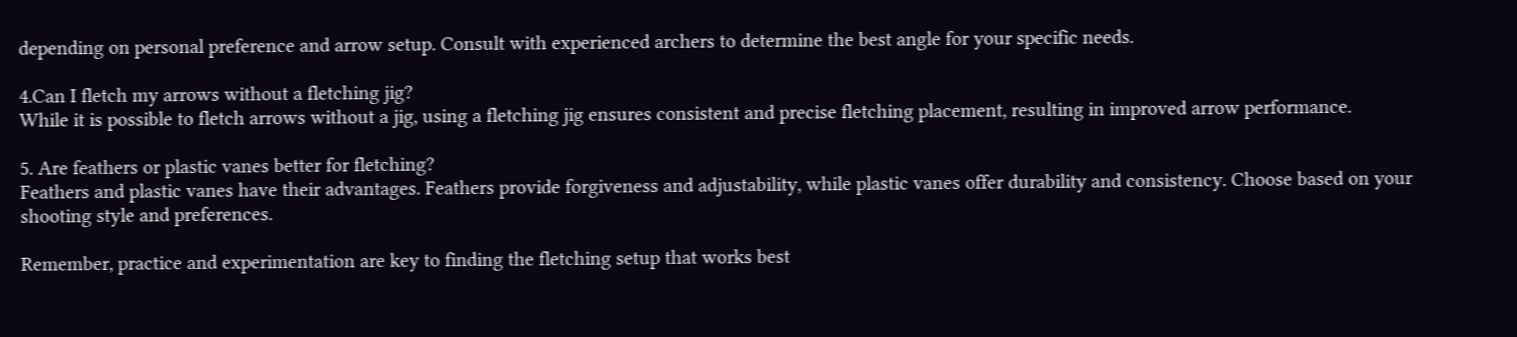depending on personal preference and arrow setup. Consult with experienced archers to determine the best angle for your specific needs.

4.Can I fletch my arrows without a fletching jig?
While it is possible to fletch arrows without a jig, using a fletching jig ensures consistent and precise fletching placement, resulting in improved arrow performance.

5. Are feathers or plastic vanes better for fletching?
Feathers and plastic vanes have their advantages. Feathers provide forgiveness and adjustability, while plastic vanes offer durability and consistency. Choose based on your shooting style and preferences.

Remember, practice and experimentation are key to finding the fletching setup that works best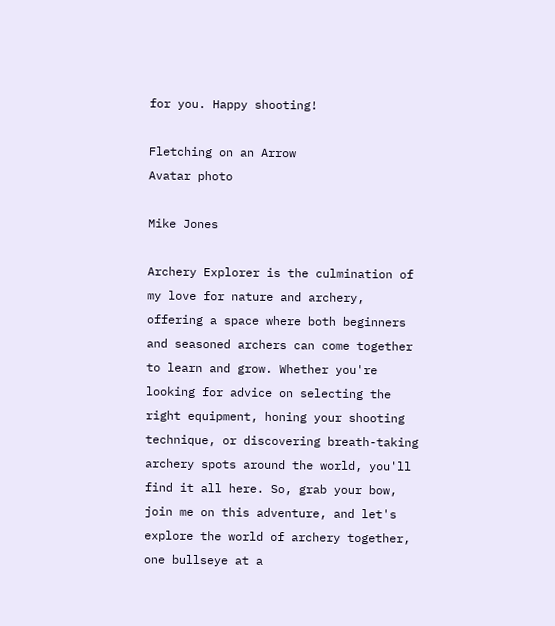for you. Happy shooting!

Fletching on an Arrow
Avatar photo

Mike Jones

Archery Explorer is the culmination of my love for nature and archery, offering a space where both beginners and seasoned archers can come together to learn and grow. Whether you're looking for advice on selecting the right equipment, honing your shooting technique, or discovering breath-taking archery spots around the world, you'll find it all here. So, grab your bow, join me on this adventure, and let's explore the world of archery together, one bullseye at a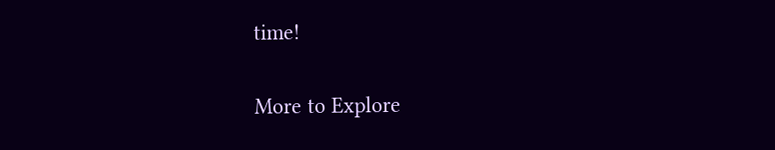time!

More to Explore